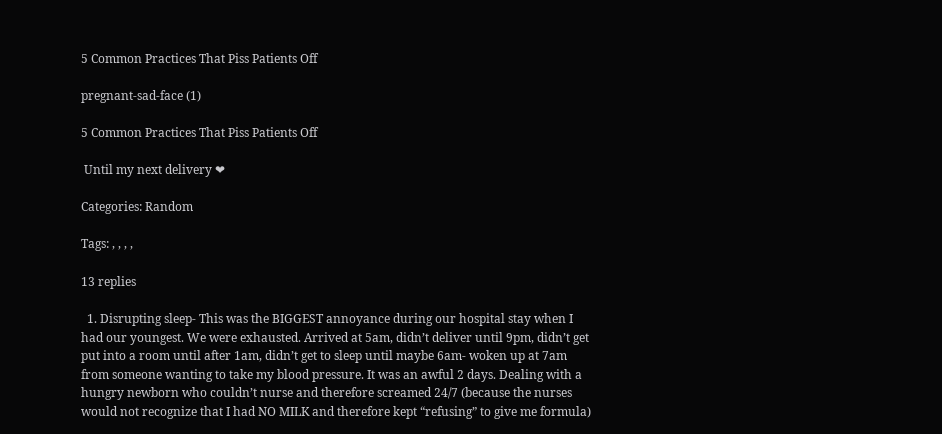5 Common Practices That Piss Patients Off

pregnant-sad-face (1)

5 Common Practices That Piss Patients Off

 Until my next delivery ❤

Categories: Random

Tags: , , , ,

13 replies

  1. Disrupting sleep- This was the BIGGEST annoyance during our hospital stay when I had our youngest. We were exhausted. Arrived at 5am, didn’t deliver until 9pm, didn’t get put into a room until after 1am, didn’t get to sleep until maybe 6am- woken up at 7am from someone wanting to take my blood pressure. It was an awful 2 days. Dealing with a hungry newborn who couldn’t nurse and therefore screamed 24/7 (because the nurses would not recognize that I had NO MILK and therefore kept “refusing” to give me formula)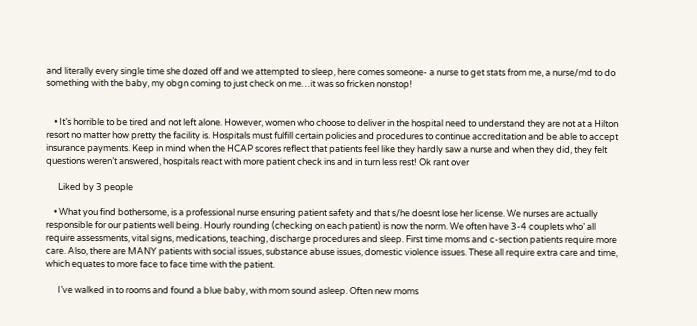and literally every single time she dozed off and we attempted to sleep, here comes someone- a nurse to get stats from me, a nurse/md to do something with the baby, my obgn coming to just check on me…it was so fricken nonstop!


    • It’s horrible to be tired and not left alone. However, women who choose to deliver in the hospital need to understand they are not at a Hilton resort no matter how pretty the facility is. Hospitals must fulfill certain policies and procedures to continue accreditation and be able to accept insurance payments. Keep in mind when the HCAP scores reflect that patients feel like they hardly saw a nurse and when they did, they felt questions weren’t answered, hospitals react with more patient check ins and in turn less rest! Ok rant over

      Liked by 3 people

    • What you find bothersome, is a professional nurse ensuring patient safety and that s/he doesnt lose her license. We nurses are actually responsible for our patients well being. Hourly rounding (checking on each patient) is now the norm. We often have 3-4 couplets who’ all require assessments, vital signs, medications, teaching, discharge procedures and sleep. First time moms and c-section patients require more care. Also, there are MANY patients with social issues, substance abuse issues, domestic violence issues. These all require extra care and time, which equates to more face to face time with the patient.

      I’ve walked in to rooms and found a blue baby, with mom sound asleep. Often new moms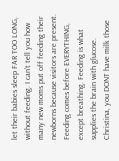let their babies sleep FAR TOO LONG, without feeding. I can’t tell you how many new moms put off feeding their newborns because visitors are present. Feeding comes before EVERYTHING, except breathing. Feeding is what supplies the brain with glucose. Christina, you DONT have milk those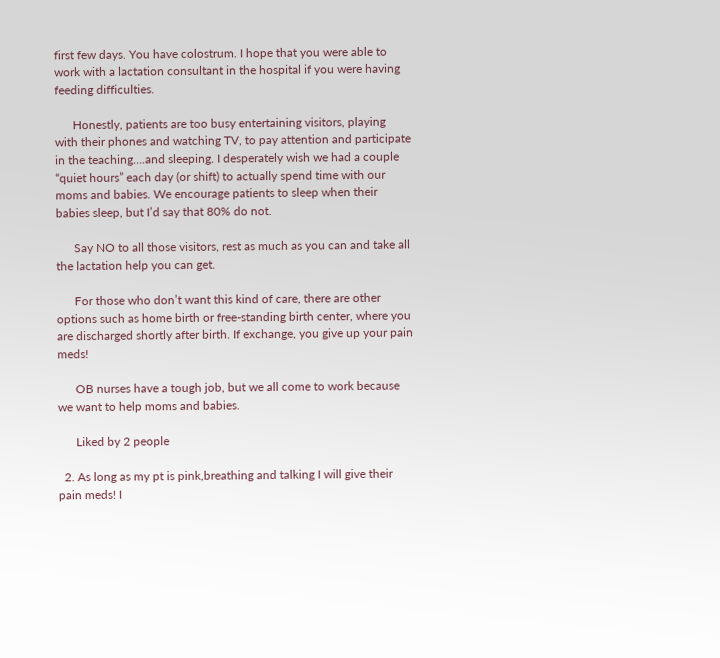first few days. You have colostrum. I hope that you were able to work with a lactation consultant in the hospital if you were having feeding difficulties.

      Honestly, patients are too busy entertaining visitors, playing with their phones and watching TV, to pay attention and participate in the teaching….and sleeping. I desperately wish we had a couple “quiet hours” each day (or shift) to actually spend time with our moms and babies. We encourage patients to sleep when their babies sleep, but I’d say that 80% do not.

      Say NO to all those visitors, rest as much as you can and take all the lactation help you can get.

      For those who don’t want this kind of care, there are other options such as home birth or free-standing birth center, where you are discharged shortly after birth. If exchange, you give up your pain meds!

      OB nurses have a tough job, but we all come to work because we want to help moms and babies.

      Liked by 2 people

  2. As long as my pt is pink,breathing and talking I will give their pain meds! I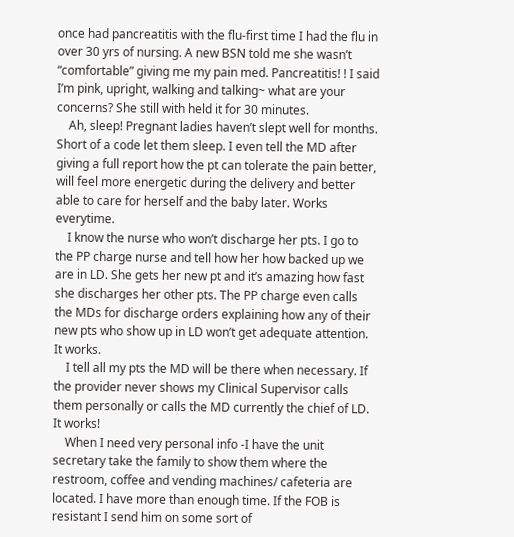once had pancreatitis with the flu-first time I had the flu in over 30 yrs of nursing. A new BSN told me she wasn’t “comfortable” giving me my pain med. Pancreatitis! ! I said I’m pink, upright, walking and talking~ what are your concerns? She still with held it for 30 minutes.
    Ah, sleep! Pregnant ladies haven’t slept well for months. Short of a code let them sleep. I even tell the MD after giving a full report how the pt can tolerate the pain better, will feel more energetic during the delivery and better able to care for herself and the baby later. Works everytime.
    I know the nurse who won’t discharge her pts. I go to the PP charge nurse and tell how her how backed up we are in LD. She gets her new pt and it’s amazing how fast she discharges her other pts. The PP charge even calls the MDs for discharge orders explaining how any of their new pts who show up in LD won’t get adequate attention. It works.
    I tell all my pts the MD will be there when necessary. If the provider never shows my Clinical Supervisor calls them personally or calls the MD currently the chief of LD. It works!
    When I need very personal info -I have the unit secretary take the family to show them where the restroom, coffee and vending machines/ cafeteria are located. I have more than enough time. If the FOB is resistant I send him on some sort of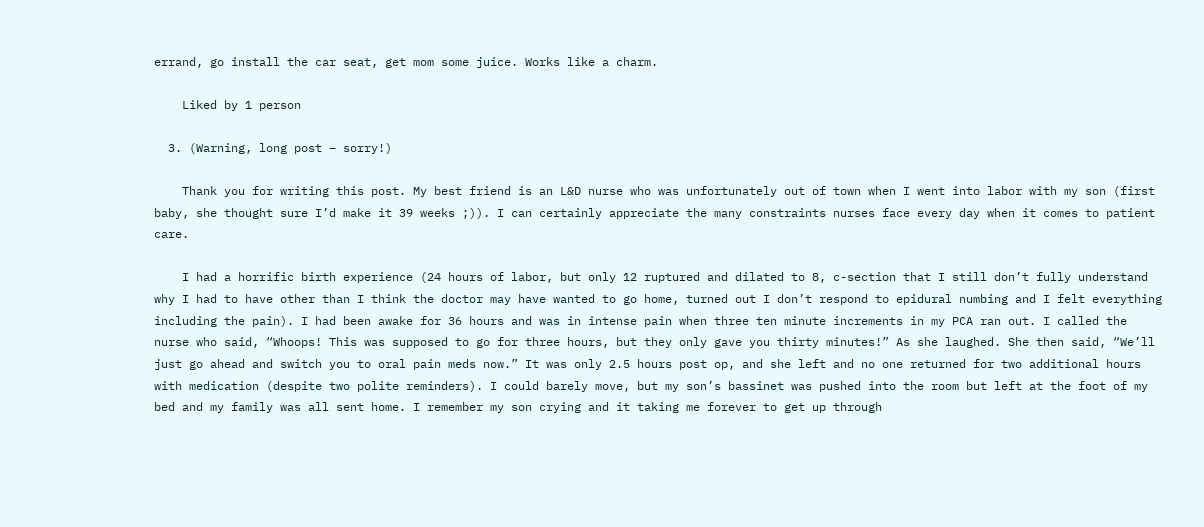errand, go install the car seat, get mom some juice. Works like a charm.

    Liked by 1 person

  3. (Warning, long post – sorry!)

    Thank you for writing this post. My best friend is an L&D nurse who was unfortunately out of town when I went into labor with my son (first baby, she thought sure I’d make it 39 weeks ;)). I can certainly appreciate the many constraints nurses face every day when it comes to patient care.

    I had a horrific birth experience (24 hours of labor, but only 12 ruptured and dilated to 8, c-section that I still don’t fully understand why I had to have other than I think the doctor may have wanted to go home, turned out I don’t respond to epidural numbing and I felt everything including the pain). I had been awake for 36 hours and was in intense pain when three ten minute increments in my PCA ran out. I called the nurse who said, “Whoops! This was supposed to go for three hours, but they only gave you thirty minutes!” As she laughed. She then said, “We’ll just go ahead and switch you to oral pain meds now.” It was only 2.5 hours post op, and she left and no one returned for two additional hours with medication (despite two polite reminders). I could barely move, but my son’s bassinet was pushed into the room but left at the foot of my bed and my family was all sent home. I remember my son crying and it taking me forever to get up through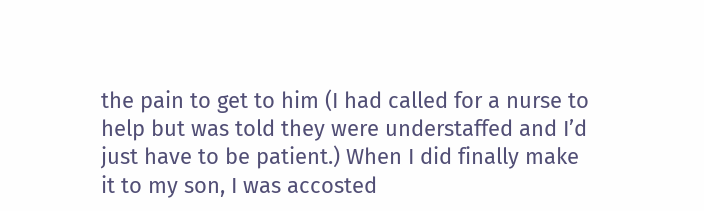the pain to get to him (I had called for a nurse to help but was told they were understaffed and I’d just have to be patient.) When I did finally make it to my son, I was accosted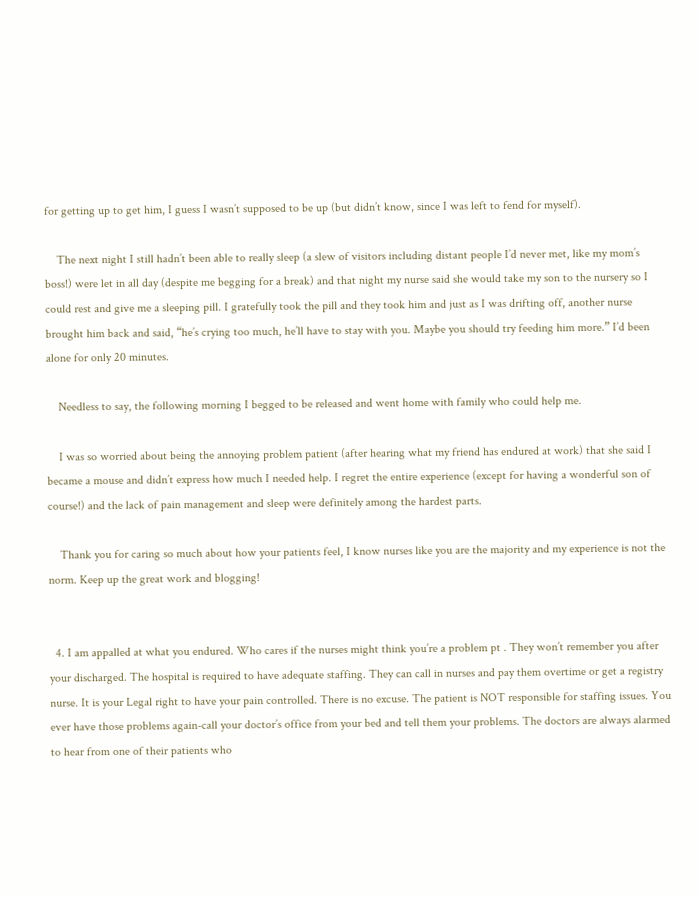for getting up to get him, I guess I wasn’t supposed to be up (but didn’t know, since I was left to fend for myself).

    The next night I still hadn’t been able to really sleep (a slew of visitors including distant people I’d never met, like my mom’s boss!) were let in all day (despite me begging for a break) and that night my nurse said she would take my son to the nursery so I could rest and give me a sleeping pill. I gratefully took the pill and they took him and just as I was drifting off, another nurse brought him back and said, “he’s crying too much, he’ll have to stay with you. Maybe you should try feeding him more.” I’d been alone for only 20 minutes.

    Needless to say, the following morning I begged to be released and went home with family who could help me.

    I was so worried about being the annoying problem patient (after hearing what my friend has endured at work) that she said I became a mouse and didn’t express how much I needed help. I regret the entire experience (except for having a wonderful son of course!) and the lack of pain management and sleep were definitely among the hardest parts.

    Thank you for caring so much about how your patients feel, I know nurses like you are the majority and my experience is not the norm. Keep up the great work and blogging!


  4. I am appalled at what you endured. Who cares if the nurses might think you’re a problem pt . They won’t remember you after your discharged. The hospital is required to have adequate staffing. They can call in nurses and pay them overtime or get a registry nurse. It is your Legal right to have your pain controlled. There is no excuse. The patient is NOT responsible for staffing issues. You ever have those problems again-call your doctor’s office from your bed and tell them your problems. The doctors are always alarmed to hear from one of their patients who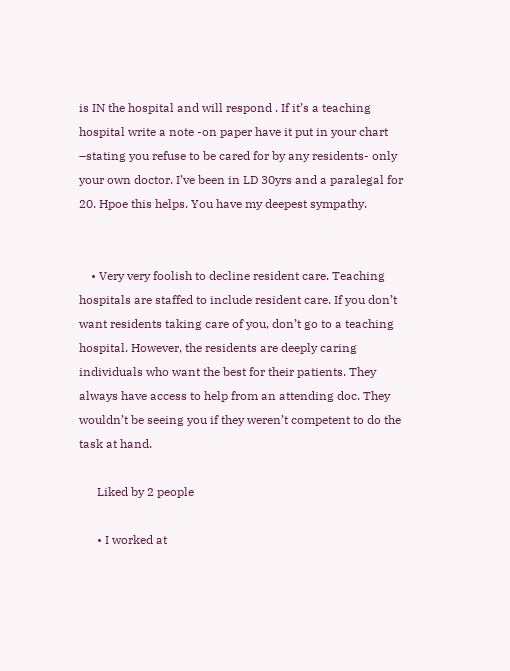is IN the hospital and will respond . If it’s a teaching hospital write a note -on paper have it put in your chart –stating you refuse to be cared for by any residents- only your own doctor. I’ve been in LD 30yrs and a paralegal for 20. Hpoe this helps. You have my deepest sympathy.


    • Very very foolish to decline resident care. Teaching hospitals are staffed to include resident care. If you don’t want residents taking care of you, don’t go to a teaching hospital. However, the residents are deeply caring individuals who want the best for their patients. They always have access to help from an attending doc. They wouldn’t be seeing you if they weren’t competent to do the task at hand.

      Liked by 2 people

      • I worked at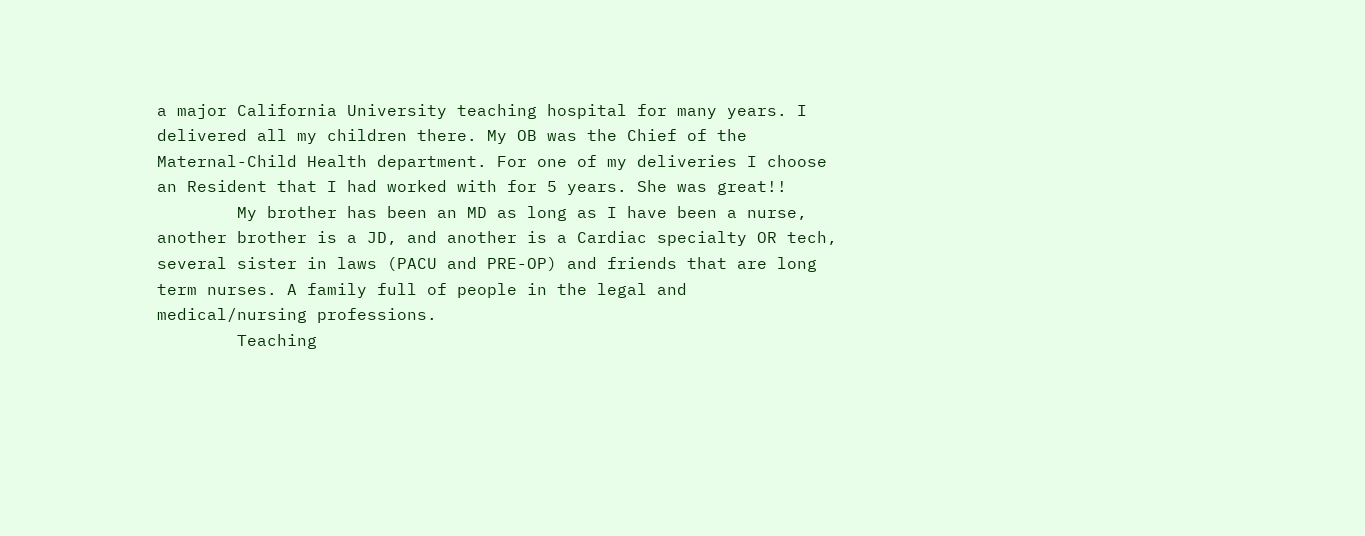a major California University teaching hospital for many years. I delivered all my children there. My OB was the Chief of the Maternal-Child Health department. For one of my deliveries I choose an Resident that I had worked with for 5 years. She was great!!
        My brother has been an MD as long as I have been a nurse, another brother is a JD, and another is a Cardiac specialty OR tech, several sister in laws (PACU and PRE-OP) and friends that are long term nurses. A family full of people in the legal and medical/nursing professions.
        Teaching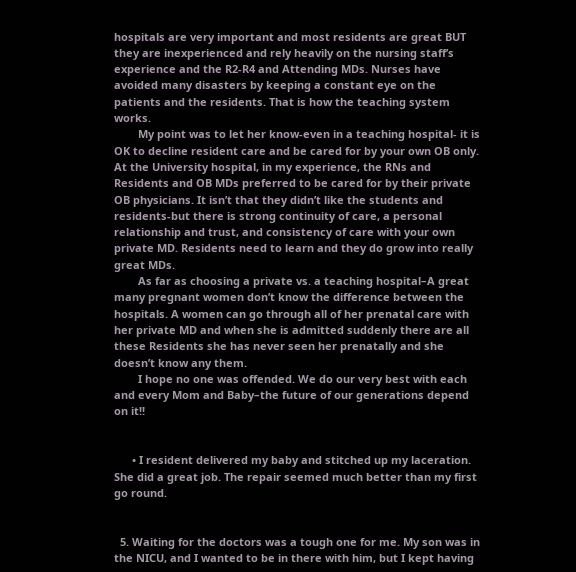hospitals are very important and most residents are great BUT they are inexperienced and rely heavily on the nursing staff’s experience and the R2-R4 and Attending MDs. Nurses have avoided many disasters by keeping a constant eye on the patients and the residents. That is how the teaching system works.
        My point was to let her know-even in a teaching hospital- it is OK to decline resident care and be cared for by your own OB only. At the University hospital, in my experience, the RNs and Residents and OB MDs preferred to be cared for by their private OB physicians. It isn’t that they didn’t like the students and residents-but there is strong continuity of care, a personal relationship and trust, and consistency of care with your own private MD. Residents need to learn and they do grow into really great MDs.
        As far as choosing a private vs. a teaching hospital–A great many pregnant women don’t know the difference between the hospitals. A women can go through all of her prenatal care with her private MD and when she is admitted suddenly there are all these Residents she has never seen her prenatally and she doesn’t know any them.
        I hope no one was offended. We do our very best with each and every Mom and Baby–the future of our generations depend on it!!


      • I resident delivered my baby and stitched up my laceration. She did a great job. The repair seemed much better than my first go round.


  5. Waiting for the doctors was a tough one for me. My son was in the NICU, and I wanted to be in there with him, but I kept having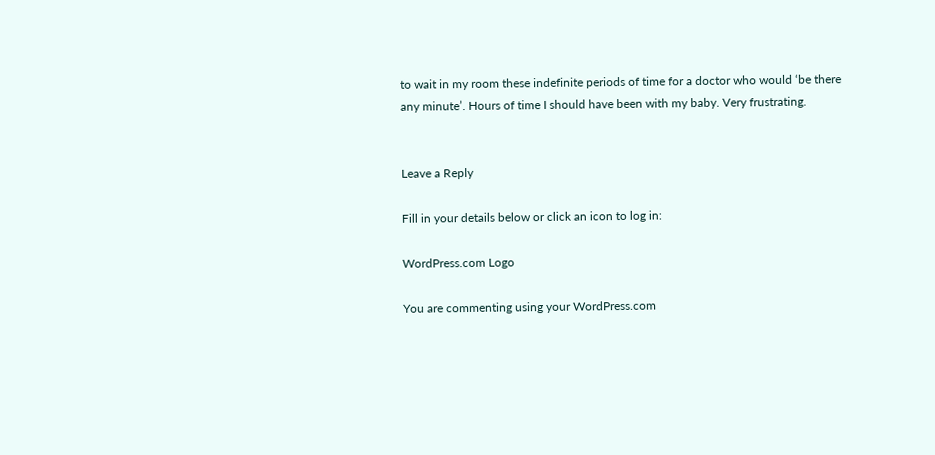to wait in my room these indefinite periods of time for a doctor who would ‘be there any minute’. Hours of time I should have been with my baby. Very frustrating.


Leave a Reply

Fill in your details below or click an icon to log in:

WordPress.com Logo

You are commenting using your WordPress.com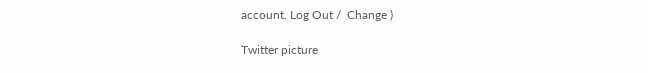account. Log Out /  Change )

Twitter picture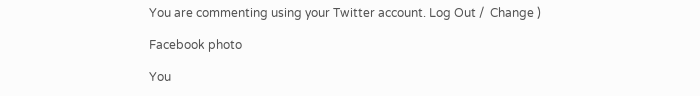You are commenting using your Twitter account. Log Out /  Change )

Facebook photo

You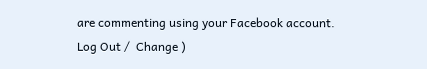are commenting using your Facebook account. Log Out /  Change )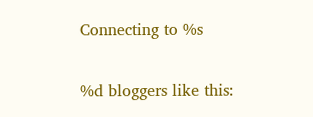Connecting to %s

%d bloggers like this: